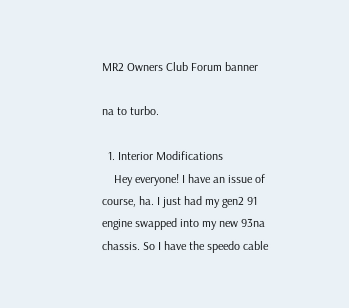MR2 Owners Club Forum banner

na to turbo.

  1. Interior Modifications
    Hey everyone! I have an issue of course, ha. I just had my gen2 91 engine swapped into my new 93na chassis. So I have the speedo cable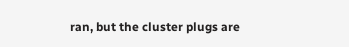ran, but the cluster plugs are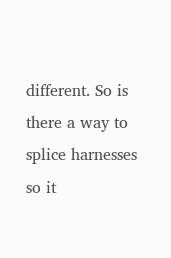different. So is there a way to splice harnesses so it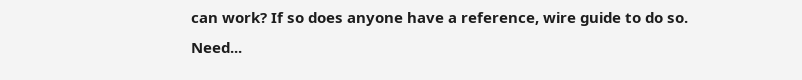can work? If so does anyone have a reference, wire guide to do so. Need...